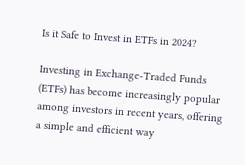Is it Safe to Invest in ETFs in 2024?

Investing in Exchange-Traded Funds (ETFs) has become increasingly popular among investors in recent years, offering a simple and efficient way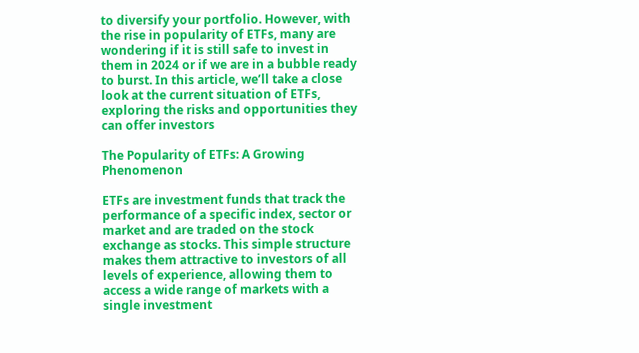to diversify your portfolio. However, with the rise in popularity of ETFs, many are wondering if it is still safe to invest in them in 2024 or if we are in a bubble ready to burst. In this article, we’ll take a close look at the current situation of ETFs, exploring the risks and opportunities they can offer investors

The Popularity of ETFs: A Growing Phenomenon

ETFs are investment funds that track the performance of a specific index, sector or market and are traded on the stock exchange as stocks. This simple structure makes them attractive to investors of all levels of experience, allowing them to access a wide range of markets with a single investment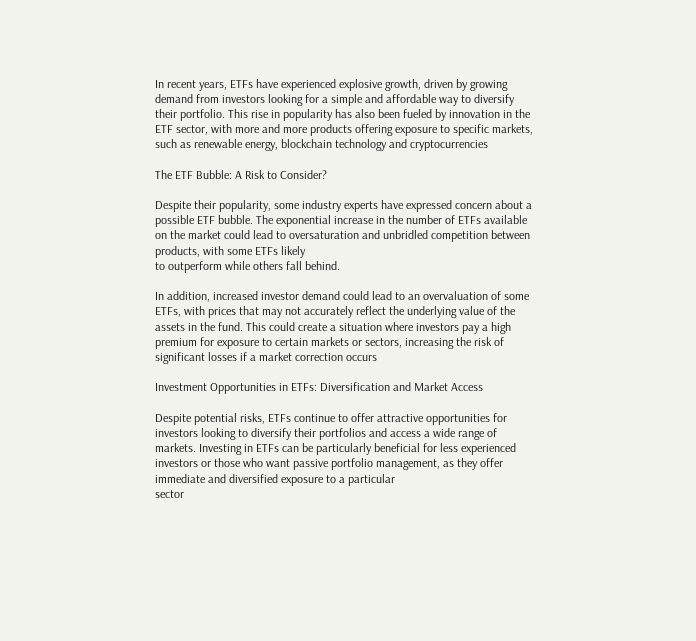In recent years, ETFs have experienced explosive growth, driven by growing demand from investors looking for a simple and affordable way to diversify their portfolio. This rise in popularity has also been fueled by innovation in the ETF sector, with more and more products offering exposure to specific markets, such as renewable energy, blockchain technology and cryptocurrencies

The ETF Bubble: A Risk to Consider?

Despite their popularity, some industry experts have expressed concern about a possible ETF bubble. The exponential increase in the number of ETFs available on the market could lead to oversaturation and unbridled competition between products, with some ETFs likely
to outperform while others fall behind.

In addition, increased investor demand could lead to an overvaluation of some ETFs, with prices that may not accurately reflect the underlying value of the assets in the fund. This could create a situation where investors pay a high premium for exposure to certain markets or sectors, increasing the risk of significant losses if a market correction occurs

Investment Opportunities in ETFs: Diversification and Market Access

Despite potential risks, ETFs continue to offer attractive opportunities for investors looking to diversify their portfolios and access a wide range of markets. Investing in ETFs can be particularly beneficial for less experienced investors or those who want passive portfolio management, as they offer immediate and diversified exposure to a particular
sector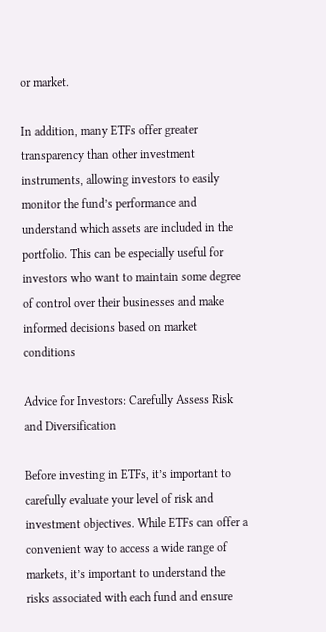or market.

In addition, many ETFs offer greater transparency than other investment instruments, allowing investors to easily monitor the fund’s performance and understand which assets are included in the portfolio. This can be especially useful for investors who want to maintain some degree of control over their businesses and make informed decisions based on market conditions

Advice for Investors: Carefully Assess Risk and Diversification

Before investing in ETFs, it’s important to carefully evaluate your level of risk and investment objectives. While ETFs can offer a convenient way to access a wide range of markets, it’s important to understand the risks associated with each fund and ensure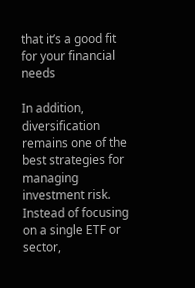that it’s a good fit for your financial needs

In addition, diversification remains one of the best strategies for managing investment risk. Instead of focusing on a single ETF or sector,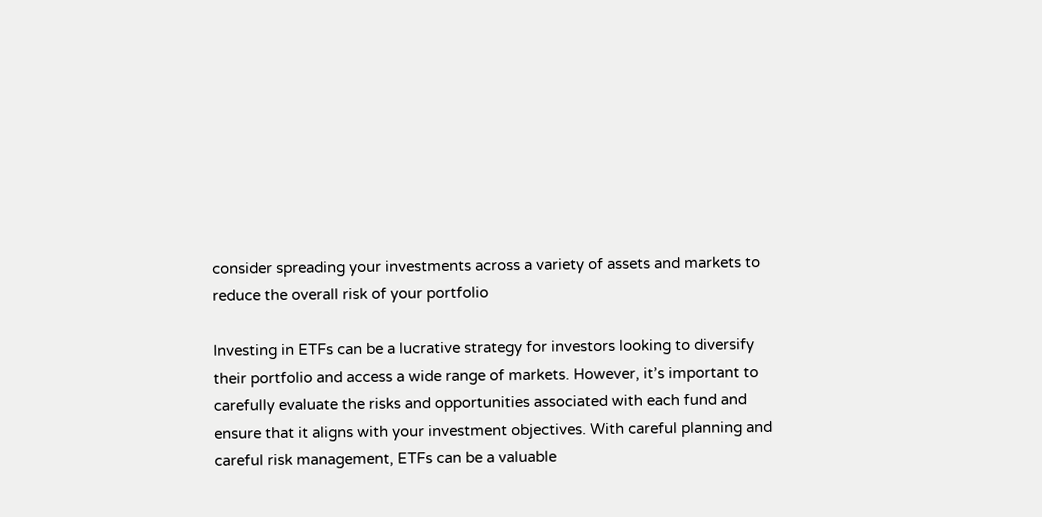consider spreading your investments across a variety of assets and markets to reduce the overall risk of your portfolio

Investing in ETFs can be a lucrative strategy for investors looking to diversify their portfolio and access a wide range of markets. However, it’s important to carefully evaluate the risks and opportunities associated with each fund and ensure that it aligns with your investment objectives. With careful planning and careful risk management, ETFs can be a valuable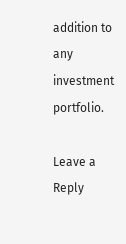addition to any
investment portfolio.

Leave a Reply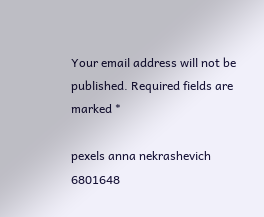Your email address will not be published. Required fields are marked *

pexels anna nekrashevich 6801648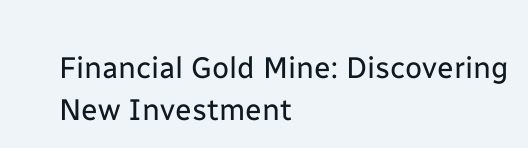Financial Gold Mine: Discovering New Investment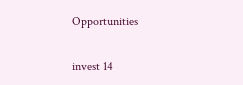Opportunities

invest 14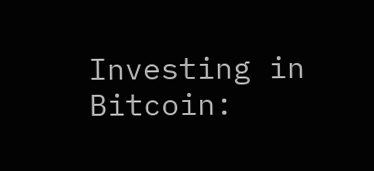Investing in Bitcoin: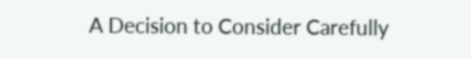A Decision to Consider Carefully